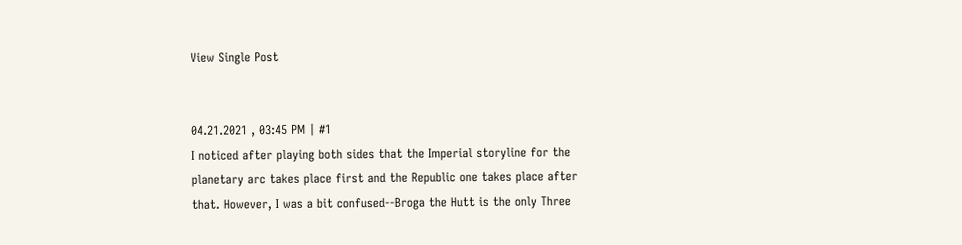View Single Post


04.21.2021 , 03:45 PM | #1
I noticed after playing both sides that the Imperial storyline for the planetary arc takes place first and the Republic one takes place after that. However, I was a bit confused--Broga the Hutt is the only Three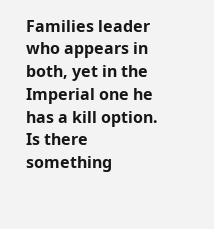Families leader who appears in both, yet in the Imperial one he has a kill option. Is there something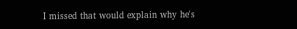I missed that would explain why he's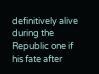definitively alive during the Republic one if his fate after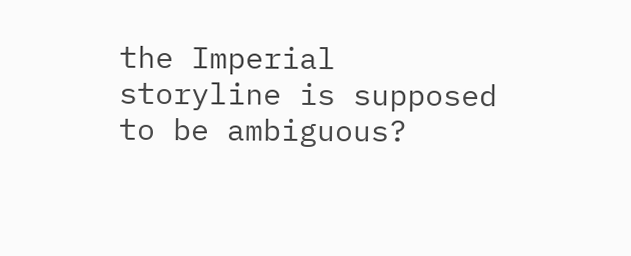the Imperial storyline is supposed to be ambiguous?